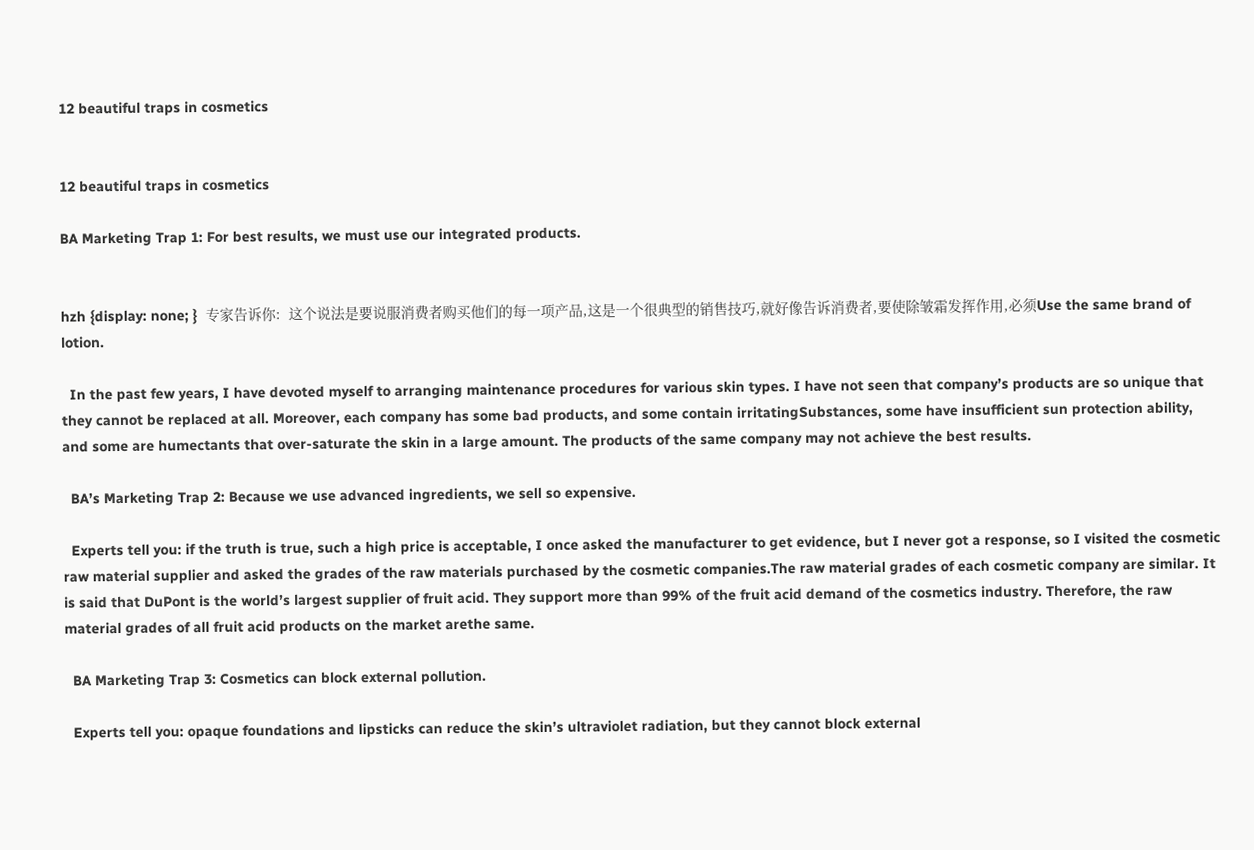12 beautiful traps in cosmetics


12 beautiful traps in cosmetics

BA Marketing Trap 1: For best results, we must use our integrated products.


hzh {display: none; }  专家告诉你:  这个说法是要说服消费者购买他们的每一项产品,这是一个很典型的销售技巧,就好像告诉消费者,要使除皱霜发挥作用,必须Use the same brand of lotion.

  In the past few years, I have devoted myself to arranging maintenance procedures for various skin types. I have not seen that company’s products are so unique that they cannot be replaced at all. Moreover, each company has some bad products, and some contain irritatingSubstances, some have insufficient sun protection ability, and some are humectants that over-saturate the skin in a large amount. The products of the same company may not achieve the best results.

  BA’s Marketing Trap 2: Because we use advanced ingredients, we sell so expensive.

  Experts tell you: if the truth is true, such a high price is acceptable, I once asked the manufacturer to get evidence, but I never got a response, so I visited the cosmetic raw material supplier and asked the grades of the raw materials purchased by the cosmetic companies.The raw material grades of each cosmetic company are similar. It is said that DuPont is the world’s largest supplier of fruit acid. They support more than 99% of the fruit acid demand of the cosmetics industry. Therefore, the raw material grades of all fruit acid products on the market arethe same.

  BA Marketing Trap 3: Cosmetics can block external pollution.

  Experts tell you: opaque foundations and lipsticks can reduce the skin’s ultraviolet radiation, but they cannot block external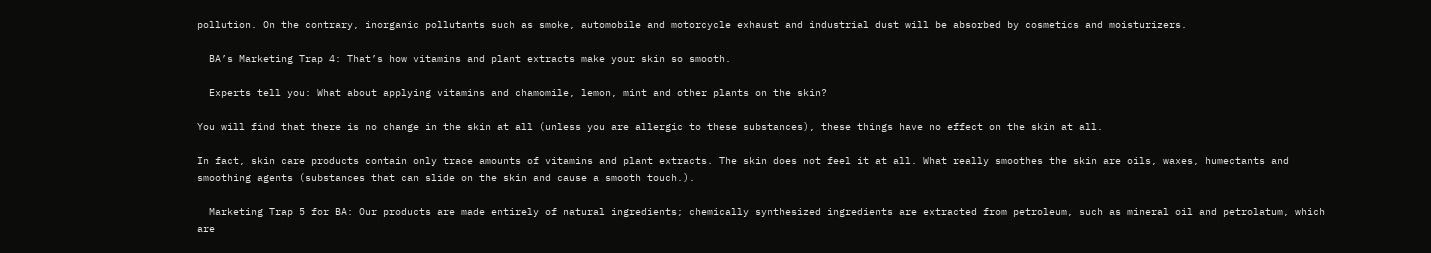pollution. On the contrary, inorganic pollutants such as smoke, automobile and motorcycle exhaust and industrial dust will be absorbed by cosmetics and moisturizers.

  BA’s Marketing Trap 4: That’s how vitamins and plant extracts make your skin so smooth.

  Experts tell you: What about applying vitamins and chamomile, lemon, mint and other plants on the skin?

You will find that there is no change in the skin at all (unless you are allergic to these substances), these things have no effect on the skin at all.

In fact, skin care products contain only trace amounts of vitamins and plant extracts. The skin does not feel it at all. What really smoothes the skin are oils, waxes, humectants and smoothing agents (substances that can slide on the skin and cause a smooth touch.).

  Marketing Trap 5 for BA: Our products are made entirely of natural ingredients; chemically synthesized ingredients are extracted from petroleum, such as mineral oil and petrolatum, which are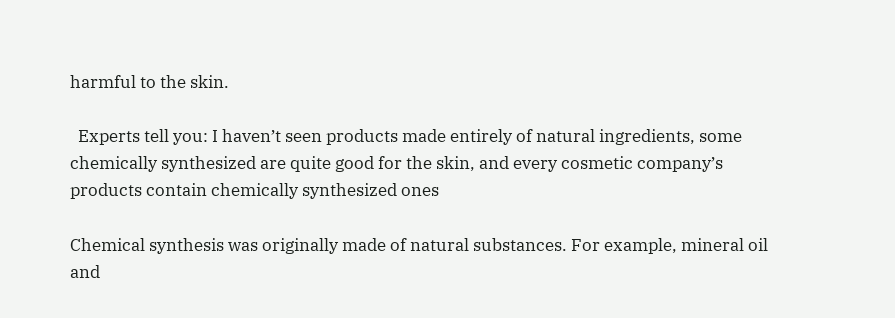harmful to the skin.

  Experts tell you: I haven’t seen products made entirely of natural ingredients, some chemically synthesized are quite good for the skin, and every cosmetic company’s products contain chemically synthesized ones

Chemical synthesis was originally made of natural substances. For example, mineral oil and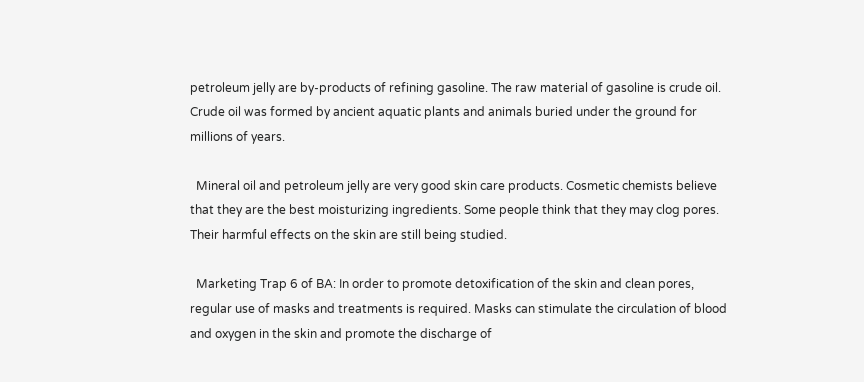petroleum jelly are by-products of refining gasoline. The raw material of gasoline is crude oil. Crude oil was formed by ancient aquatic plants and animals buried under the ground for millions of years.

  Mineral oil and petroleum jelly are very good skin care products. Cosmetic chemists believe that they are the best moisturizing ingredients. Some people think that they may clog pores. Their harmful effects on the skin are still being studied.

  Marketing Trap 6 of BA: In order to promote detoxification of the skin and clean pores, regular use of masks and treatments is required. Masks can stimulate the circulation of blood and oxygen in the skin and promote the discharge of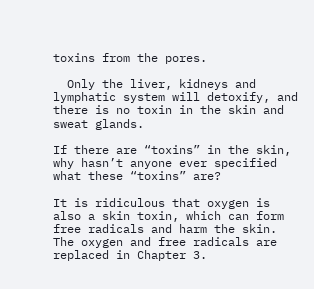toxins from the pores.

  Only the liver, kidneys and lymphatic system will detoxify, and there is no toxin in the skin and sweat glands.

If there are “toxins” in the skin, why hasn’t anyone ever specified what these “toxins” are?

It is ridiculous that oxygen is also a skin toxin, which can form free radicals and harm the skin. The oxygen and free radicals are replaced in Chapter 3.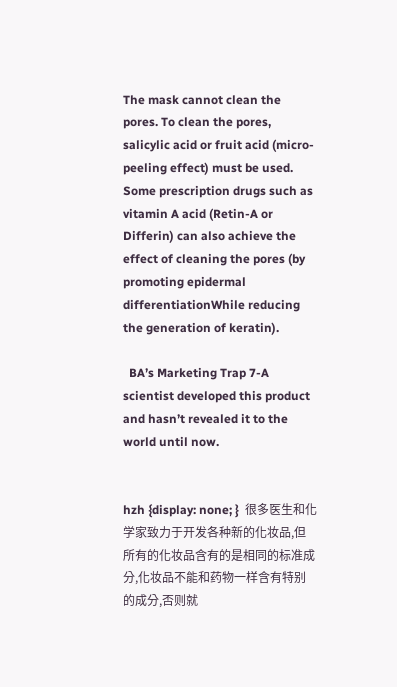The mask cannot clean the pores. To clean the pores, salicylic acid or fruit acid (micro-peeling effect) must be used. Some prescription drugs such as vitamin A acid (Retin-A or Differin) can also achieve the effect of cleaning the pores (by promoting epidermal differentiationWhile reducing the generation of keratin).

  BA’s Marketing Trap 7-A scientist developed this product and hasn’t revealed it to the world until now.


hzh {display: none; }  很多医生和化学家致力于开发各种新的化妆品,但所有的化妆品含有的是相同的标准成分,化妆品不能和药物一样含有特别的成分,否则就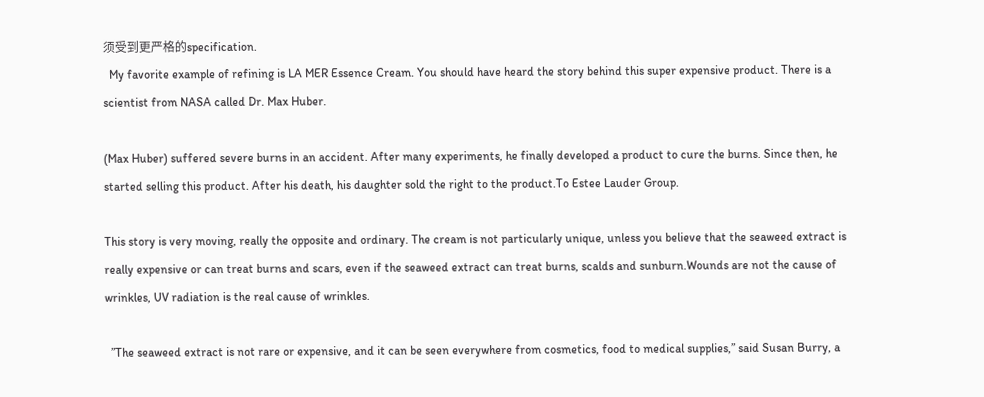须受到更严格的specification.
  My favorite example of refining is LA MER Essence Cream. You should have heard the story behind this super expensive product. There is a scientist from NASA called Dr. Max Huber.

(Max Huber) suffered severe burns in an accident. After many experiments, he finally developed a product to cure the burns. Since then, he started selling this product. After his death, his daughter sold the right to the product.To Estee Lauder Group.

This story is very moving, really the opposite and ordinary. The cream is not particularly unique, unless you believe that the seaweed extract is really expensive or can treat burns and scars, even if the seaweed extract can treat burns, scalds and sunburn.Wounds are not the cause of wrinkles, UV radiation is the real cause of wrinkles.

  ”The seaweed extract is not rare or expensive, and it can be seen everywhere from cosmetics, food to medical supplies,” said Susan Burry, a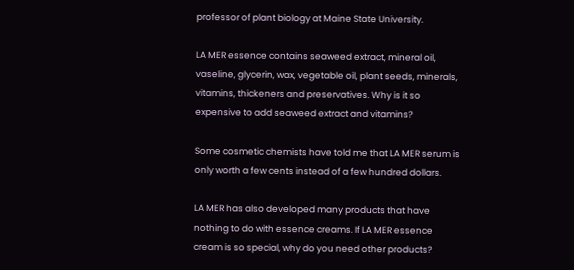professor of plant biology at Maine State University.

LA MER essence contains seaweed extract, mineral oil, vaseline, glycerin, wax, vegetable oil, plant seeds, minerals, vitamins, thickeners and preservatives. Why is it so expensive to add seaweed extract and vitamins?

Some cosmetic chemists have told me that LA MER serum is only worth a few cents instead of a few hundred dollars.

LA MER has also developed many products that have nothing to do with essence creams. If LA MER essence cream is so special, why do you need other products?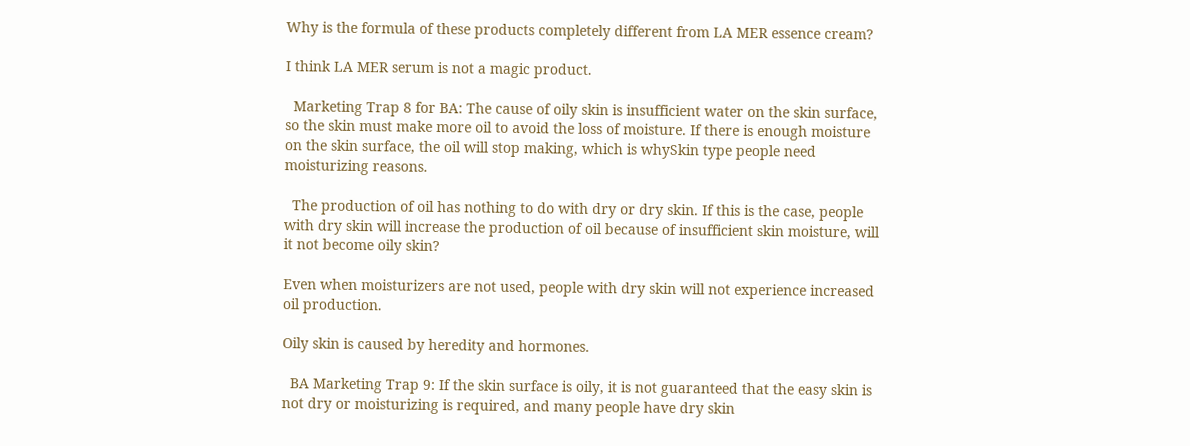Why is the formula of these products completely different from LA MER essence cream?

I think LA MER serum is not a magic product.

  Marketing Trap 8 for BA: The cause of oily skin is insufficient water on the skin surface, so the skin must make more oil to avoid the loss of moisture. If there is enough moisture on the skin surface, the oil will stop making, which is whySkin type people need moisturizing reasons.

  The production of oil has nothing to do with dry or dry skin. If this is the case, people with dry skin will increase the production of oil because of insufficient skin moisture, will it not become oily skin?

Even when moisturizers are not used, people with dry skin will not experience increased oil production.

Oily skin is caused by heredity and hormones.

  BA Marketing Trap 9: If the skin surface is oily, it is not guaranteed that the easy skin is not dry or moisturizing is required, and many people have dry skin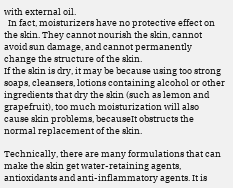with external oil.
  In fact, moisturizers have no protective effect on the skin. They cannot nourish the skin, cannot avoid sun damage, and cannot permanently change the structure of the skin.
If the skin is dry, it may be because using too strong soaps, cleansers, lotions containing alcohol or other ingredients that dry the skin (such as lemon and grapefruit), too much moisturization will also cause skin problems, becauseIt obstructs the normal replacement of the skin.

Technically, there are many formulations that can make the skin get water-retaining agents, antioxidants and anti-inflammatory agents. It is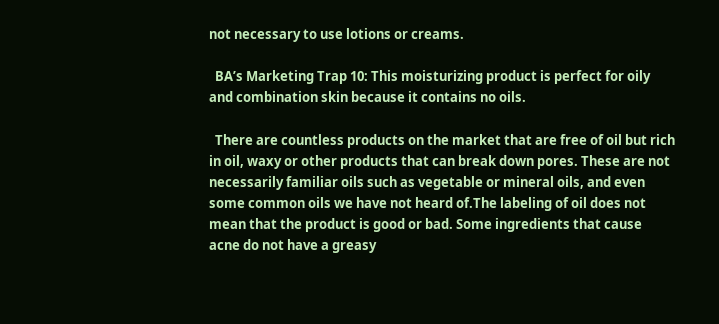not necessary to use lotions or creams.

  BA’s Marketing Trap 10: This moisturizing product is perfect for oily and combination skin because it contains no oils.

  There are countless products on the market that are free of oil but rich in oil, waxy or other products that can break down pores. These are not necessarily familiar oils such as vegetable or mineral oils, and even some common oils we have not heard of.The labeling of oil does not mean that the product is good or bad. Some ingredients that cause acne do not have a greasy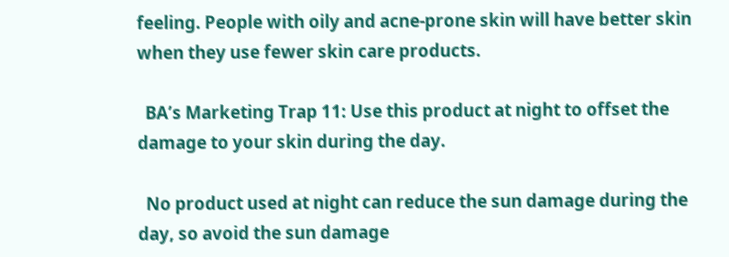feeling. People with oily and acne-prone skin will have better skin when they use fewer skin care products.

  BA’s Marketing Trap 11: Use this product at night to offset the damage to your skin during the day.

  No product used at night can reduce the sun damage during the day, so avoid the sun damage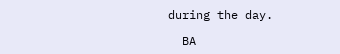during the day.

  BA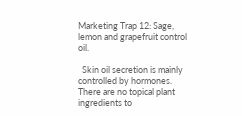Marketing Trap 12: Sage, lemon and grapefruit control oil.

  Skin oil secretion is mainly controlled by hormones. There are no topical plant ingredients to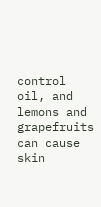control oil, and lemons and grapefruits can cause skin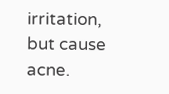irritation, but cause acne.